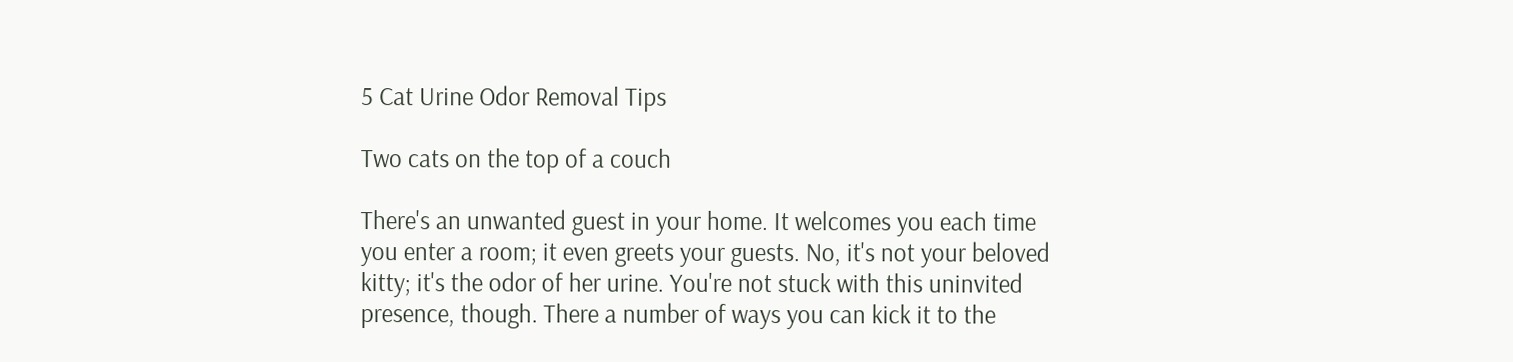5 Cat Urine Odor Removal Tips

Two cats on the top of a couch

There's an unwanted guest in your home. It welcomes you each time you enter a room; it even greets your guests. No, it's not your beloved kitty; it's the odor of her urine. You're not stuck with this uninvited presence, though. There a number of ways you can kick it to the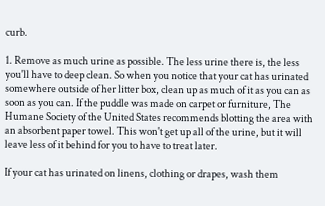curb.

1. Remove as much urine as possible. The less urine there is, the less you'll have to deep clean. So when you notice that your cat has urinated somewhere outside of her litter box, clean up as much of it as you can as soon as you can. If the puddle was made on carpet or furniture, The Humane Society of the United States recommends blotting the area with an absorbent paper towel. This won't get up all of the urine, but it will leave less of it behind for you to have to treat later.

If your cat has urinated on linens, clothing or drapes, wash them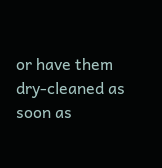or have them dry-cleaned as soon as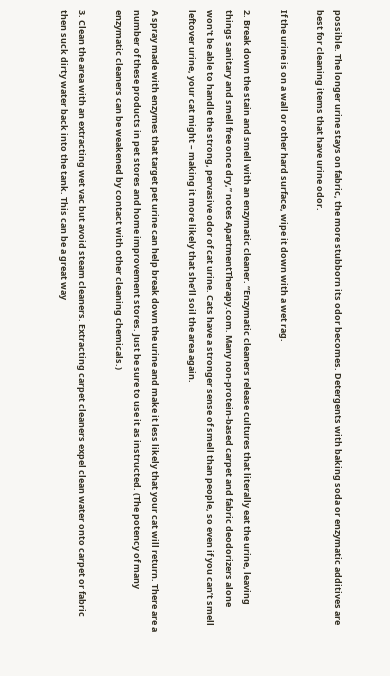possible. The longer urine stays on fabric, the more stubborn its odor becomes. Detergents with baking soda or enzymatic additives are best for cleaning items that have urine odor.

If the urine is on a wall or other hard surface, wipe it down with a wet rag.

2. Break down the stain and smell with an enzymatic cleaner. “Enzymatic cleaners release cultures that literally eat the urine, leaving things sanitary and smell free once dry,” notes ApartmentTherapy.com. Many non-protein-based carpet and fabric deodorizers alone won't be able to handle the strong, pervasive odor of cat urine. Cats have a stronger sense of smell than people, so even if you can’t smell leftover urine, your cat might – making it more likely that she’ll soil the area again.

A spray made with enzymes that target pet urine can help break down the urine and make it less likely that your cat will return. There are a number of these products in pet stores and home improvement stores. Just be sure to use it as instructed. (The potency of many enzymatic cleaners can be weakened by contact with other cleaning chemicals.)

3. Clean the area with an extracting wet vac but avoid steam cleaners. Extracting carpet cleaners expel clean water onto carpet or fabric then suck dirty water back into the tank. This can be a great way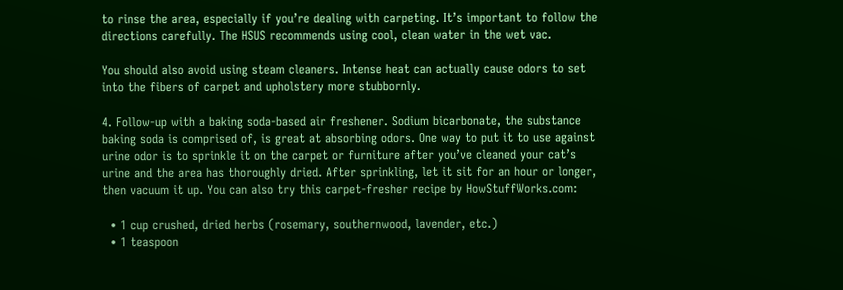to rinse the area, especially if you’re dealing with carpeting. It’s important to follow the directions carefully. The HSUS recommends using cool, clean water in the wet vac.

You should also avoid using steam cleaners. Intense heat can actually cause odors to set into the fibers of carpet and upholstery more stubbornly.

4. Follow-up with a baking soda-based air freshener. Sodium bicarbonate, the substance baking soda is comprised of, is great at absorbing odors. One way to put it to use against urine odor is to sprinkle it on the carpet or furniture after you’ve cleaned your cat’s urine and the area has thoroughly dried. After sprinkling, let it sit for an hour or longer, then vacuum it up. You can also try this carpet-fresher recipe by HowStuffWorks.com:

  • 1 cup crushed, dried herbs (rosemary, southernwood, lavender, etc.)
  • 1 teaspoon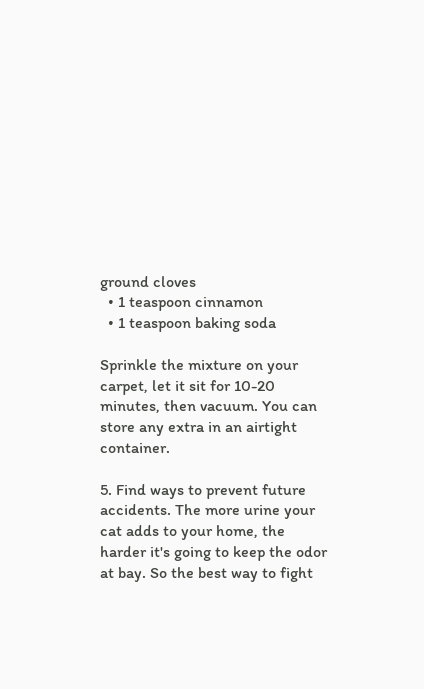ground cloves
  • 1 teaspoon cinnamon
  • 1 teaspoon baking soda

Sprinkle the mixture on your carpet, let it sit for 10-20 minutes, then vacuum. You can store any extra in an airtight container.

5. Find ways to prevent future accidents. The more urine your cat adds to your home, the harder it's going to keep the odor at bay. So the best way to fight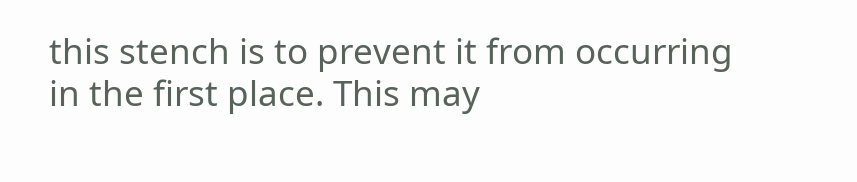this stench is to prevent it from occurring in the first place. This may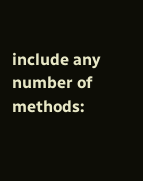include any number of methods: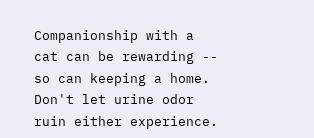Companionship with a cat can be rewarding -- so can keeping a home. Don't let urine odor ruin either experience.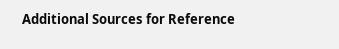Additional Sources for Reference